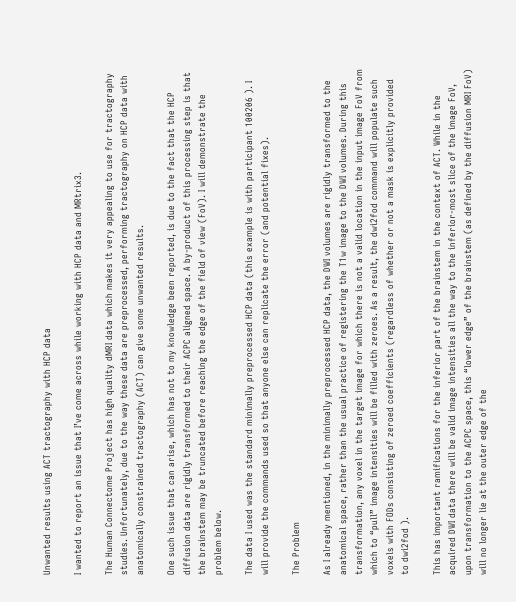Unwanted results using ACT tractography with HCP data

I wanted to report an issue that I’ve come across while working with HCP data and MRtrix3.

The Human Connectome Project has high quality dMRI data which makes it very appealing to use for tractography studies. Unfortunately, due to the way these data are preprocessed, performing tractography on HCP data with anatomically constrained tractography (ACT) can give some unwanted results.

One such issue that can arise, which has not to my knowledge been reported, is due to the fact that the HCP diffusion data are rigidly transformed to their ACPC aligned space. A by-product of this processing step is that the brainstem may be truncated before reaching the edge of the field of view (FoV). I will demonstrate the problem below.

The data I used was the standard minimally preprocessed HCP data (this example is with participant 100206 ). I will provide the commands used so that anyone else can replicate the error (and potential fixes).

The Problem

As I already mentioned, in the minimally preprocessed HCP data, the DWI volumes are rigidly transformed to the anatomical space, rather than the usual practice of registering the T1w image to the DWI volumes. During this transformation, any voxel in the target image for which there is not a valid location in the input image FoV from which to “pull” image intensities will be filled with zeroes. As a result, the dwi2fod command will populate such voxels with FODs consisting of zeroed coefficients (regardless of whether or not a mask is explicitly provided to dwi2fod ).

This has important ramifications for the inferior part of the brainstem in the context of ACT. While in the acquired DWI data there will be valid image intensities all the way to the inferior-most slice of the image FoV, upon transformation to the ACPC space, this “lower edge” of the brainstem (as defined by the diffusion MRI FoV) will no longer lie at the outer edge of the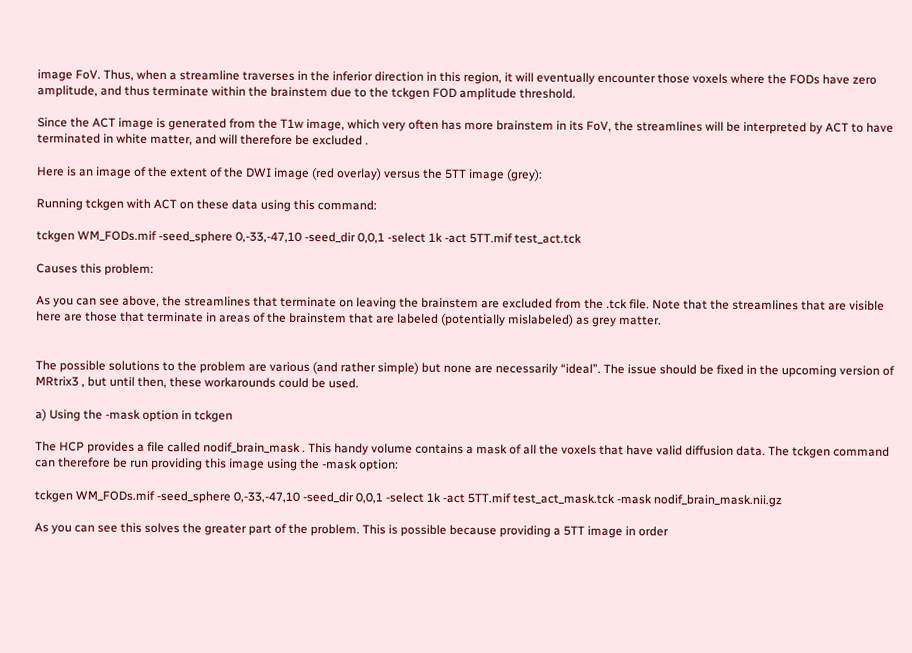image FoV. Thus, when a streamline traverses in the inferior direction in this region, it will eventually encounter those voxels where the FODs have zero amplitude, and thus terminate within the brainstem due to the tckgen FOD amplitude threshold.

Since the ACT image is generated from the T1w image, which very often has more brainstem in its FoV, the streamlines will be interpreted by ACT to have terminated in white matter, and will therefore be excluded .

Here is an image of the extent of the DWI image (red overlay) versus the 5TT image (grey):

Running tckgen with ACT on these data using this command:

tckgen WM_FODs.mif -seed_sphere 0,-33,-47,10 -seed_dir 0,0,1 -select 1k -act 5TT.mif test_act.tck

Causes this problem:

As you can see above, the streamlines that terminate on leaving the brainstem are excluded from the .tck file. Note that the streamlines that are visible here are those that terminate in areas of the brainstem that are labeled (potentially mislabeled) as grey matter.


The possible solutions to the problem are various (and rather simple) but none are necessarily “ideal”. The issue should be fixed in the upcoming version of MRtrix3 , but until then, these workarounds could be used.

a) Using the -mask option in tckgen

The HCP provides a file called nodif_brain_mask . This handy volume contains a mask of all the voxels that have valid diffusion data. The tckgen command can therefore be run providing this image using the -mask option:

tckgen WM_FODs.mif -seed_sphere 0,-33,-47,10 -seed_dir 0,0,1 -select 1k -act 5TT.mif test_act_mask.tck -mask nodif_brain_mask.nii.gz

As you can see this solves the greater part of the problem. This is possible because providing a 5TT image in order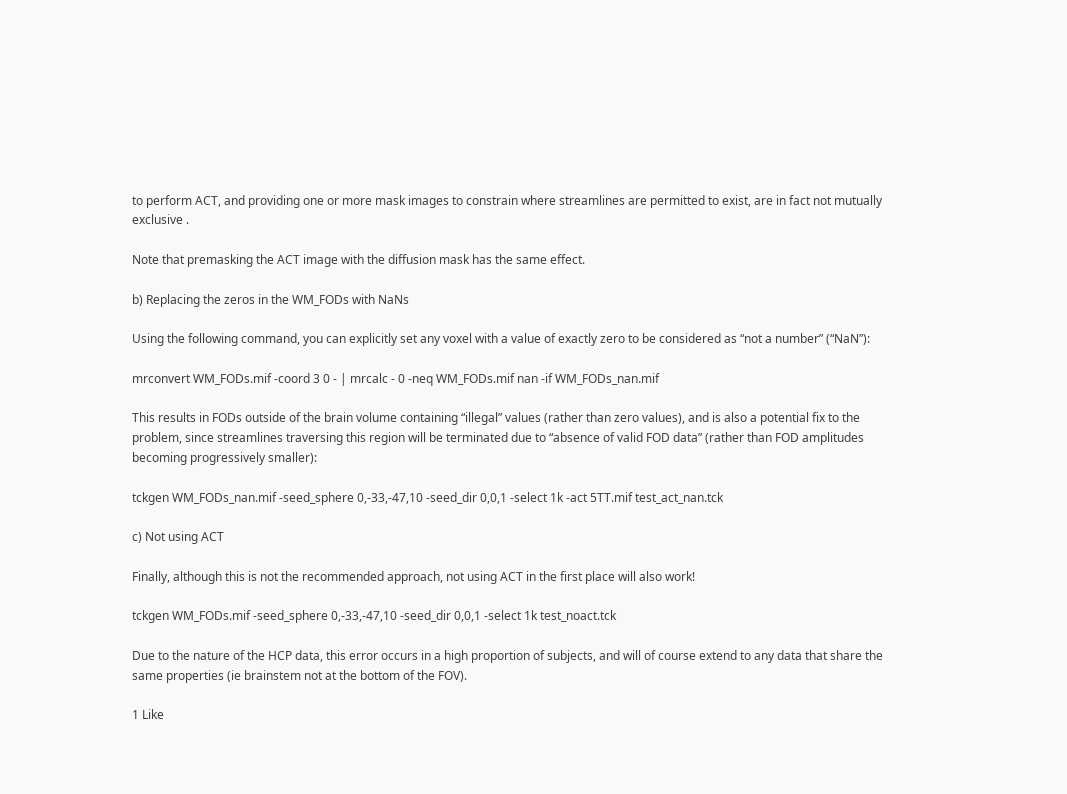to perform ACT, and providing one or more mask images to constrain where streamlines are permitted to exist, are in fact not mutually exclusive .

Note that premasking the ACT image with the diffusion mask has the same effect.

b) Replacing the zeros in the WM_FODs with NaNs

Using the following command, you can explicitly set any voxel with a value of exactly zero to be considered as “not a number” (“NaN”):

mrconvert WM_FODs.mif -coord 3 0 - | mrcalc - 0 -neq WM_FODs.mif nan -if WM_FODs_nan.mif

This results in FODs outside of the brain volume containing “illegal” values (rather than zero values), and is also a potential fix to the problem, since streamlines traversing this region will be terminated due to “absence of valid FOD data” (rather than FOD amplitudes becoming progressively smaller):

tckgen WM_FODs_nan.mif -seed_sphere 0,-33,-47,10 -seed_dir 0,0,1 -select 1k -act 5TT.mif test_act_nan.tck

c) Not using ACT

Finally, although this is not the recommended approach, not using ACT in the first place will also work!

tckgen WM_FODs.mif -seed_sphere 0,-33,-47,10 -seed_dir 0,0,1 -select 1k test_noact.tck

Due to the nature of the HCP data, this error occurs in a high proportion of subjects, and will of course extend to any data that share the same properties (ie brainstem not at the bottom of the FOV).

1 Like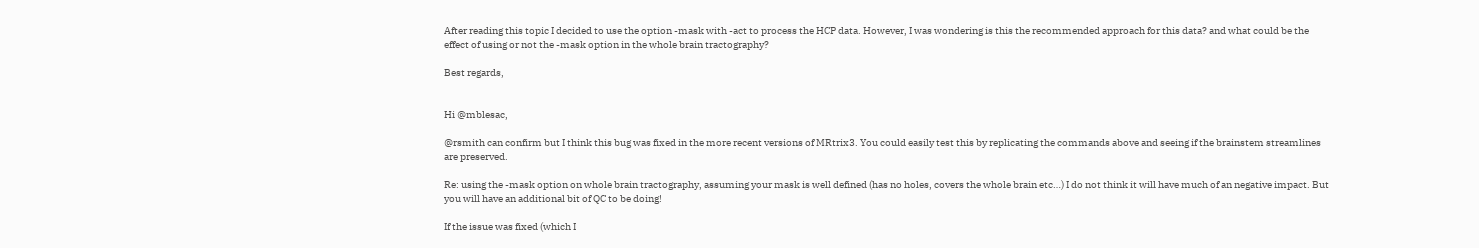After reading this topic I decided to use the option -mask with -act to process the HCP data. However, I was wondering is this the recommended approach for this data? and what could be the effect of using or not the -mask option in the whole brain tractography?

Best regards,


Hi @mblesac,

@rsmith can confirm but I think this bug was fixed in the more recent versions of MRtrix3. You could easily test this by replicating the commands above and seeing if the brainstem streamlines are preserved.

Re: using the -mask option on whole brain tractography, assuming your mask is well defined (has no holes, covers the whole brain etc…) I do not think it will have much of an negative impact. But you will have an additional bit of QC to be doing!

If the issue was fixed (which I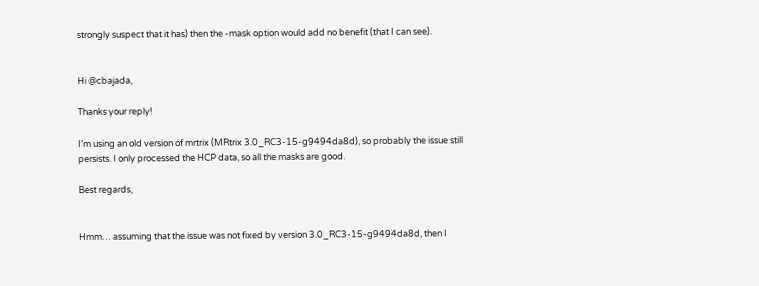strongly suspect that it has) then the -mask option would add no benefit (that I can see).


Hi @cbajada,

Thanks your reply!

I’m using an old version of mrtrix (MRtrix 3.0_RC3-15-g9494da8d), so probably the issue still persists. I only processed the HCP data, so all the masks are good.

Best regards,


Hmm… assuming that the issue was not fixed by version 3.0_RC3-15-g9494da8d, then I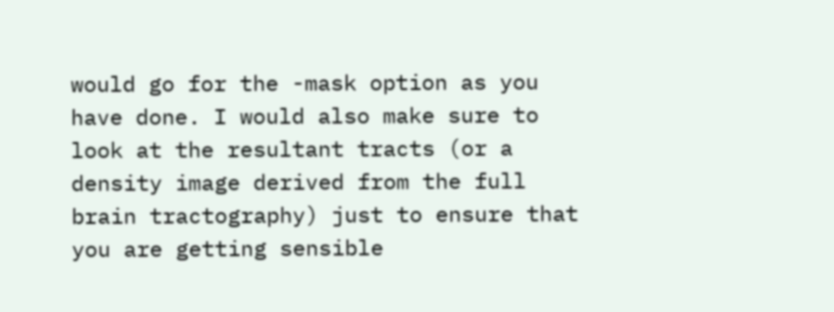would go for the -mask option as you have done. I would also make sure to look at the resultant tracts (or a density image derived from the full brain tractography) just to ensure that you are getting sensible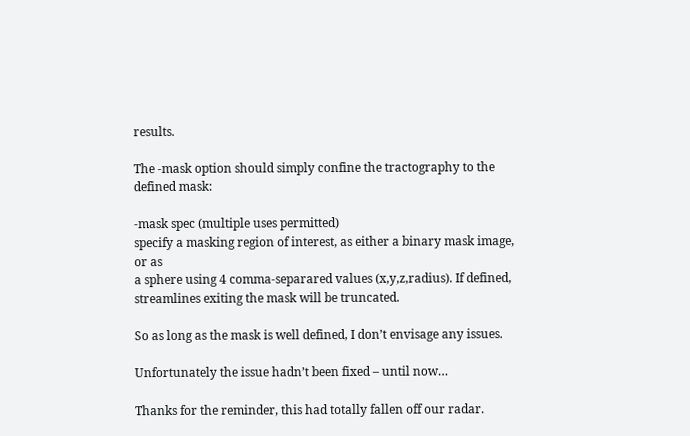results.

The -mask option should simply confine the tractography to the defined mask:

-mask spec (multiple uses permitted)
specify a masking region of interest, as either a binary mask image, or as
a sphere using 4 comma-separared values (x,y,z,radius). If defined,
streamlines exiting the mask will be truncated.

So as long as the mask is well defined, I don’t envisage any issues.

Unfortunately the issue hadn’t been fixed – until now…

Thanks for the reminder, this had totally fallen off our radar.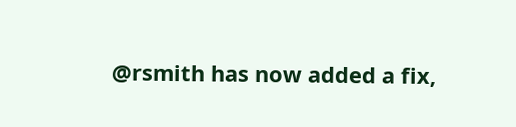@rsmith has now added a fix,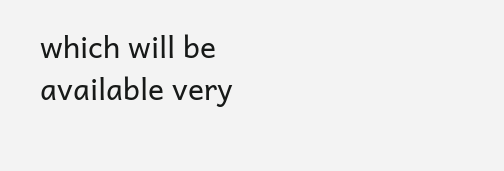which will be available very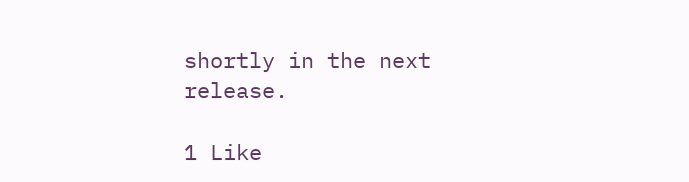shortly in the next release.

1 Like